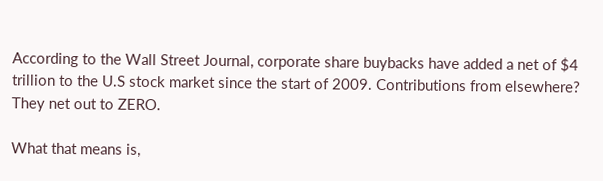According to the Wall Street Journal, corporate share buybacks have added a net of $4 trillion to the U.S stock market since the start of 2009. Contributions from elsewhere? They net out to ZERO.

What that means is,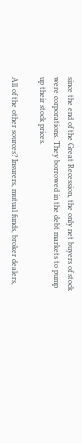since the end of the Great Recession, the only net buyers of stock were corporations. They borrowed in the debt markets to pump up their stock prices.

All of the other sources? Insurers, mutual funds, broker dealers,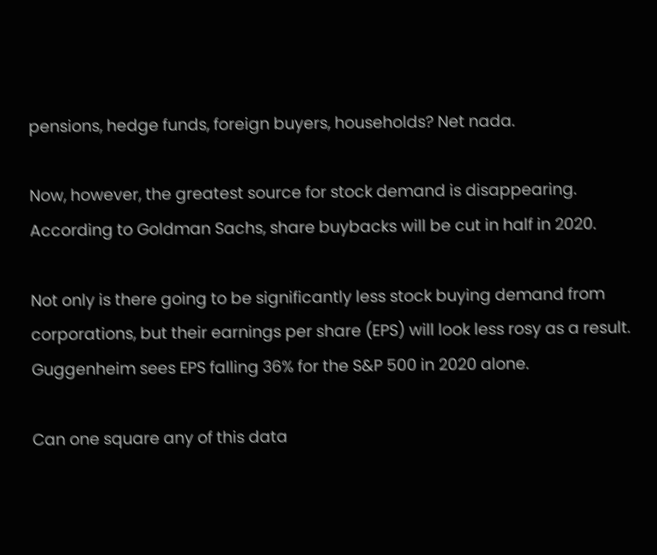pensions, hedge funds, foreign buyers, households? Net nada.

Now, however, the greatest source for stock demand is disappearing. According to Goldman Sachs, share buybacks will be cut in half in 2020.

Not only is there going to be significantly less stock buying demand from corporations, but their earnings per share (EPS) will look less rosy as a result. Guggenheim sees EPS falling 36% for the S&P 500 in 2020 alone.

Can one square any of this data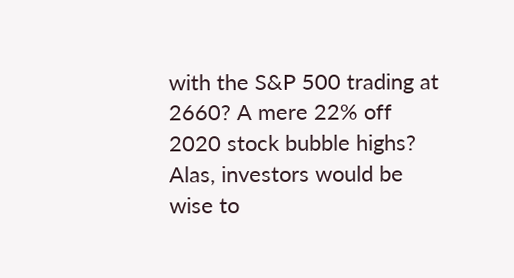with the S&P 500 trading at 2660? A mere 22% off 2020 stock bubble highs? Alas, investors would be wise to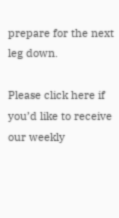prepare for the next leg down.

Please click here if you’d like to receive our weekly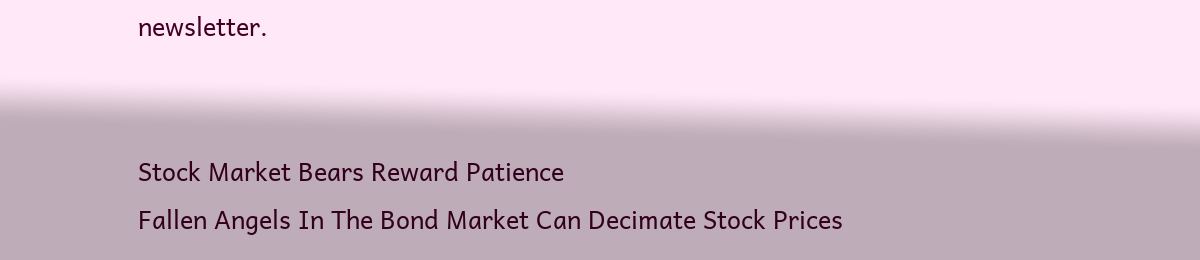newsletter.


Stock Market Bears Reward Patience
Fallen Angels In The Bond Market Can Decimate Stock Prices